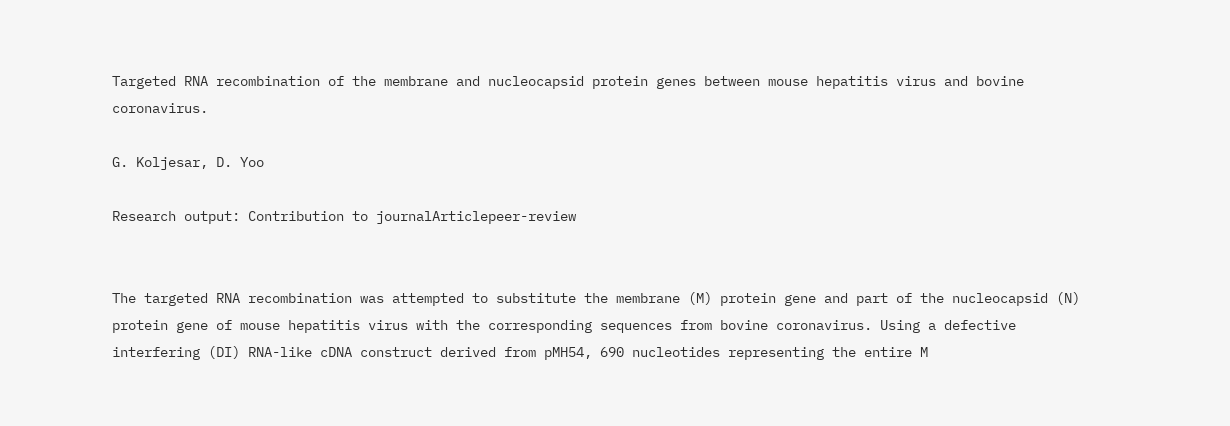Targeted RNA recombination of the membrane and nucleocapsid protein genes between mouse hepatitis virus and bovine coronavirus.

G. Koljesar, D. Yoo

Research output: Contribution to journalArticlepeer-review


The targeted RNA recombination was attempted to substitute the membrane (M) protein gene and part of the nucleocapsid (N) protein gene of mouse hepatitis virus with the corresponding sequences from bovine coronavirus. Using a defective interfering (DI) RNA-like cDNA construct derived from pMH54, 690 nucleotides representing the entire M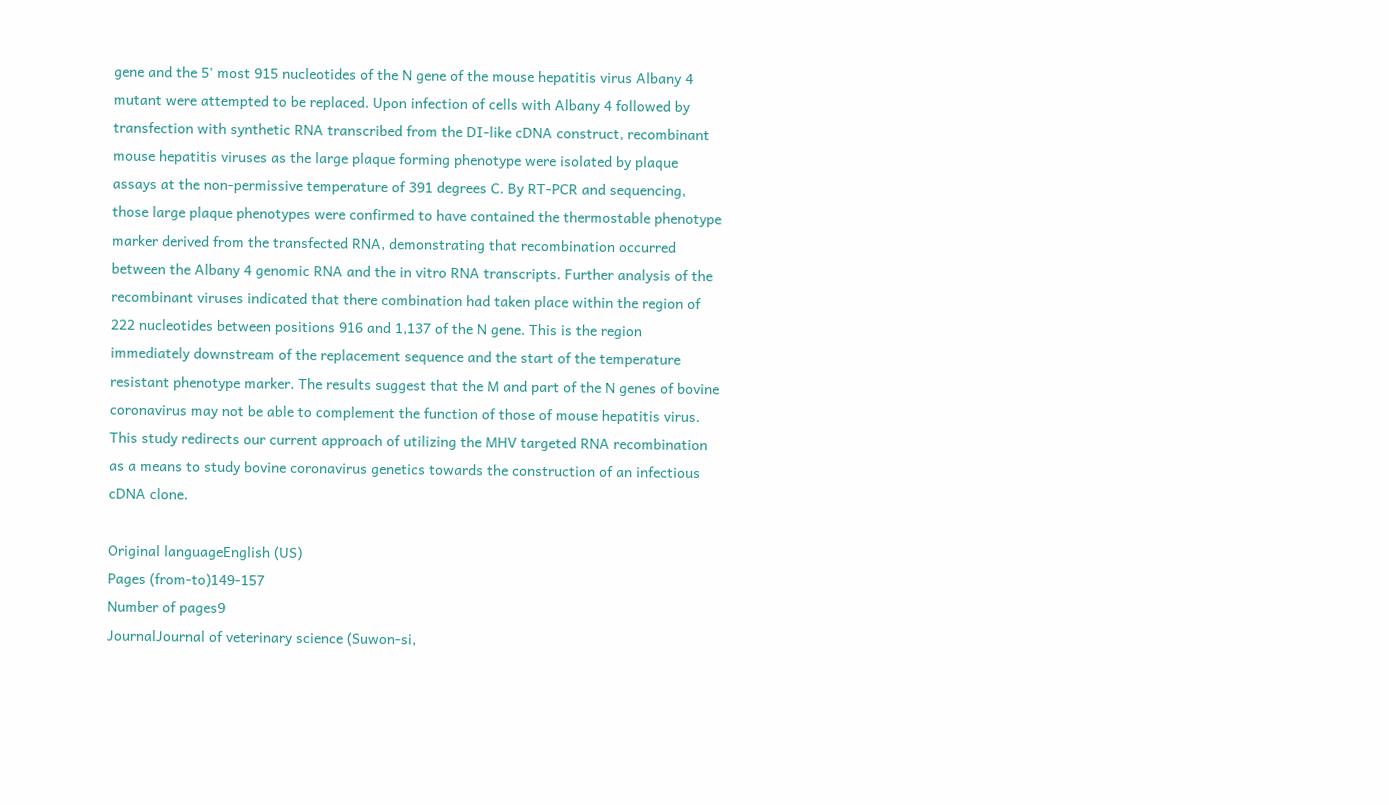gene and the 5' most 915 nucleotides of the N gene of the mouse hepatitis virus Albany 4 mutant were attempted to be replaced. Upon infection of cells with Albany 4 followed by transfection with synthetic RNA transcribed from the DI-like cDNA construct, recombinant mouse hepatitis viruses as the large plaque forming phenotype were isolated by plaque assays at the non-permissive temperature of 391 degrees C. By RT-PCR and sequencing, those large plaque phenotypes were confirmed to have contained the thermostable phenotype marker derived from the transfected RNA, demonstrating that recombination occurred between the Albany 4 genomic RNA and the in vitro RNA transcripts. Further analysis of the recombinant viruses indicated that there combination had taken place within the region of 222 nucleotides between positions 916 and 1,137 of the N gene. This is the region immediately downstream of the replacement sequence and the start of the temperature resistant phenotype marker. The results suggest that the M and part of the N genes of bovine coronavirus may not be able to complement the function of those of mouse hepatitis virus. This study redirects our current approach of utilizing the MHV targeted RNA recombination as a means to study bovine coronavirus genetics towards the construction of an infectious cDNA clone.

Original languageEnglish (US)
Pages (from-to)149-157
Number of pages9
JournalJournal of veterinary science (Suwon-si,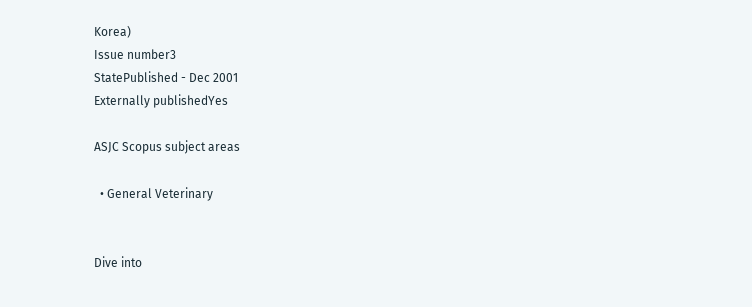Korea)
Issue number3
StatePublished - Dec 2001
Externally publishedYes

ASJC Scopus subject areas

  • General Veterinary


Dive into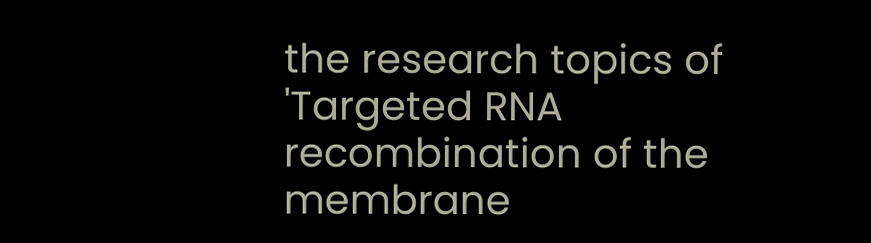the research topics of 'Targeted RNA recombination of the membrane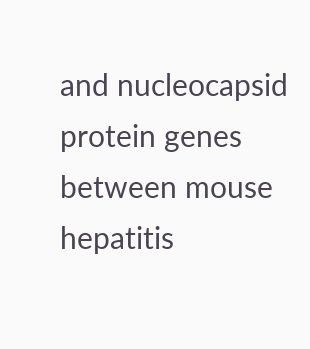and nucleocapsid protein genes between mouse hepatitis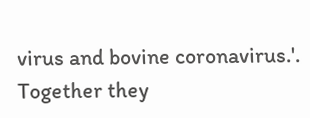virus and bovine coronavirus.'. Together they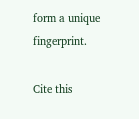form a unique fingerprint.

Cite this